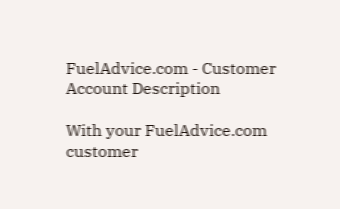FuelAdvice.com - Customer Account Description

With your FuelAdvice.com customer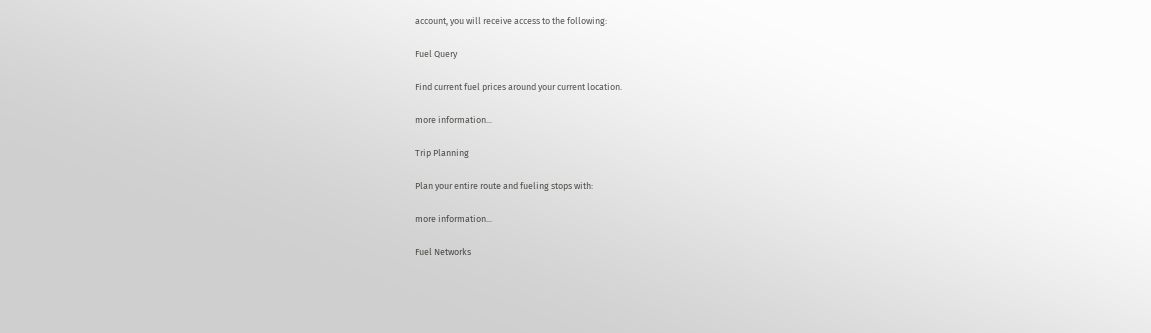account, you will receive access to the following:

Fuel Query

Find current fuel prices around your current location.

more information...

Trip Planning

Plan your entire route and fueling stops with:

more information...

Fuel Networks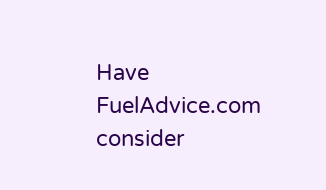Have FuelAdvice.com consider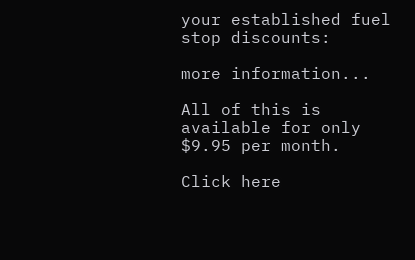your established fuel stop discounts:

more information...

All of this is available for only $9.95 per month.

Click here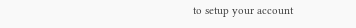to setup your account